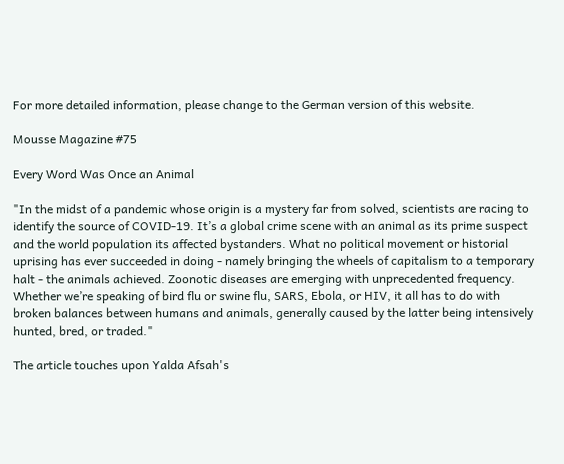For more detailed information, please change to the German version of this website.

Mousse Magazine #75

Every Word Was Once an Animal

"In the midst of a pandemic whose origin is a mystery far from solved, scientists are racing to identify the source of COVID-19. It’s a global crime scene with an animal as its prime suspect and the world population its affected bystanders. What no political movement or historial uprising has ever succeeded in doing - namely bringing the wheels of capitalism to a temporary halt - the animals achieved. Zoonotic diseases are emerging with unprecedented frequency. Whether we’re speaking of bird flu or swine flu, SARS, Ebola, or HIV, it all has to do with broken balances between humans and animals, generally caused by the latter being intensively hunted, bred, or traded."

The article touches upon Yalda Afsah's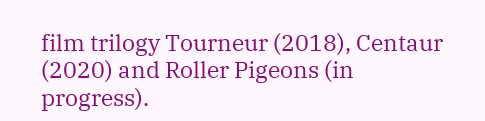film trilogy Tourneur (2018), Centaur (2020) and Roller Pigeons (in progress).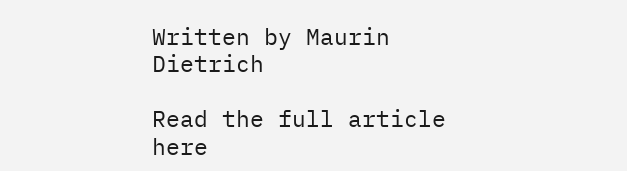Written by Maurin Dietrich

Read the full article here